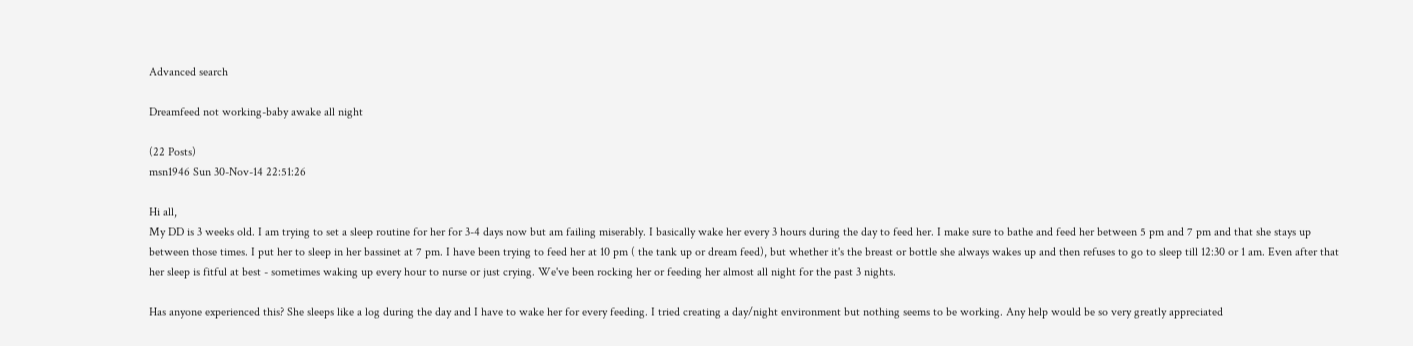Advanced search

Dreamfeed not working-baby awake all night

(22 Posts)
msn1946 Sun 30-Nov-14 22:51:26

Hi all,
My DD is 3 weeks old. I am trying to set a sleep routine for her for 3-4 days now but am failing miserably. I basically wake her every 3 hours during the day to feed her. I make sure to bathe and feed her between 5 pm and 7 pm and that she stays up between those times. I put her to sleep in her bassinet at 7 pm. I have been trying to feed her at 10 pm ( the tank up or dream feed), but whether it's the breast or bottle she always wakes up and then refuses to go to sleep till 12:30 or 1 am. Even after that her sleep is fitful at best - sometimes waking up every hour to nurse or just crying. We've been rocking her or feeding her almost all night for the past 3 nights.

Has anyone experienced this? She sleeps like a log during the day and I have to wake her for every feeding. I tried creating a day/night environment but nothing seems to be working. Any help would be so very greatly appreciated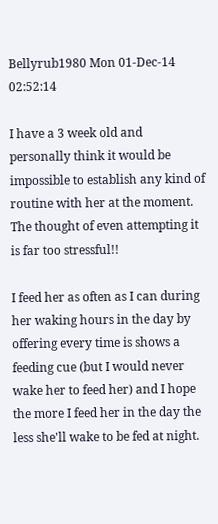Bellyrub1980 Mon 01-Dec-14 02:52:14

I have a 3 week old and personally think it would be impossible to establish any kind of routine with her at the moment. The thought of even attempting it is far too stressful!!

I feed her as often as I can during her waking hours in the day by offering every time is shows a feeding cue (but I would never wake her to feed her) and I hope the more I feed her in the day the less she'll wake to be fed at night.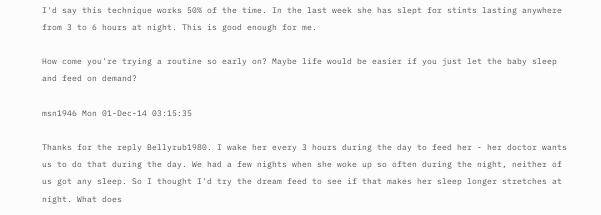I'd say this technique works 50% of the time. In the last week she has slept for stints lasting anywhere from 3 to 6 hours at night. This is good enough for me.

How come you're trying a routine so early on? Maybe life would be easier if you just let the baby sleep and feed on demand?

msn1946 Mon 01-Dec-14 03:15:35

Thanks for the reply Bellyrub1980. I wake her every 3 hours during the day to feed her - her doctor wants us to do that during the day. We had a few nights when she woke up so often during the night, neither of us got any sleep. So I thought I'd try the dream feed to see if that makes her sleep longer stretches at night. What does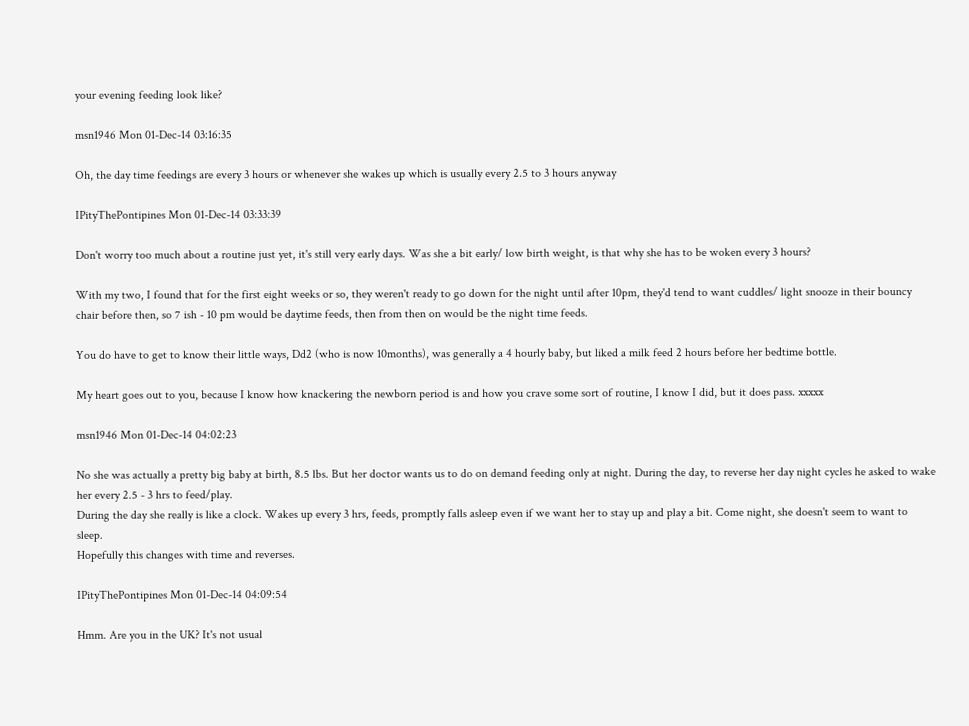your evening feeding look like?

msn1946 Mon 01-Dec-14 03:16:35

Oh, the day time feedings are every 3 hours or whenever she wakes up which is usually every 2.5 to 3 hours anyway

IPityThePontipines Mon 01-Dec-14 03:33:39

Don't worry too much about a routine just yet, it's still very early days. Was she a bit early/ low birth weight, is that why she has to be woken every 3 hours?

With my two, I found that for the first eight weeks or so, they weren't ready to go down for the night until after 10pm, they'd tend to want cuddles/ light snooze in their bouncy chair before then, so 7 ish - 10 pm would be daytime feeds, then from then on would be the night time feeds.

You do have to get to know their little ways, Dd2 (who is now 10months), was generally a 4 hourly baby, but liked a milk feed 2 hours before her bedtime bottle.

My heart goes out to you, because I know how knackering the newborn period is and how you crave some sort of routine, I know I did, but it does pass. xxxxx

msn1946 Mon 01-Dec-14 04:02:23

No she was actually a pretty big baby at birth, 8.5 lbs. But her doctor wants us to do on demand feeding only at night. During the day, to reverse her day night cycles he asked to wake her every 2.5 - 3 hrs to feed/play.
During the day she really is like a clock. Wakes up every 3 hrs, feeds, promptly falls asleep even if we want her to stay up and play a bit. Come night, she doesn't seem to want to sleep.
Hopefully this changes with time and reverses.

IPityThePontipines Mon 01-Dec-14 04:09:54

Hmm. Are you in the UK? It's not usual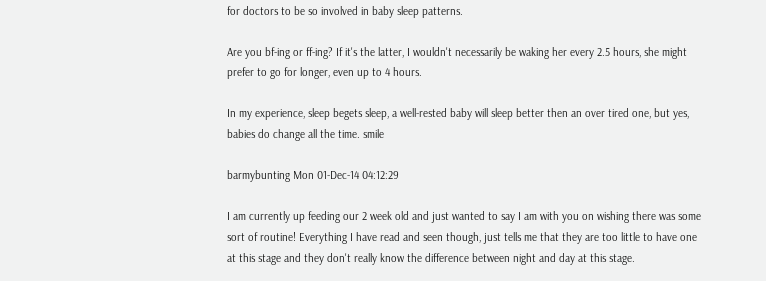for doctors to be so involved in baby sleep patterns.

Are you bf-ing or ff-ing? If it's the latter, I wouldn't necessarily be waking her every 2.5 hours, she might prefer to go for longer, even up to 4 hours.

In my experience, sleep begets sleep, a well-rested baby will sleep better then an over tired one, but yes, babies do change all the time. smile

barmybunting Mon 01-Dec-14 04:12:29

I am currently up feeding our 2 week old and just wanted to say I am with you on wishing there was some sort of routine! Everything I have read and seen though, just tells me that they are too little to have one at this stage and they don't really know the difference between night and day at this stage.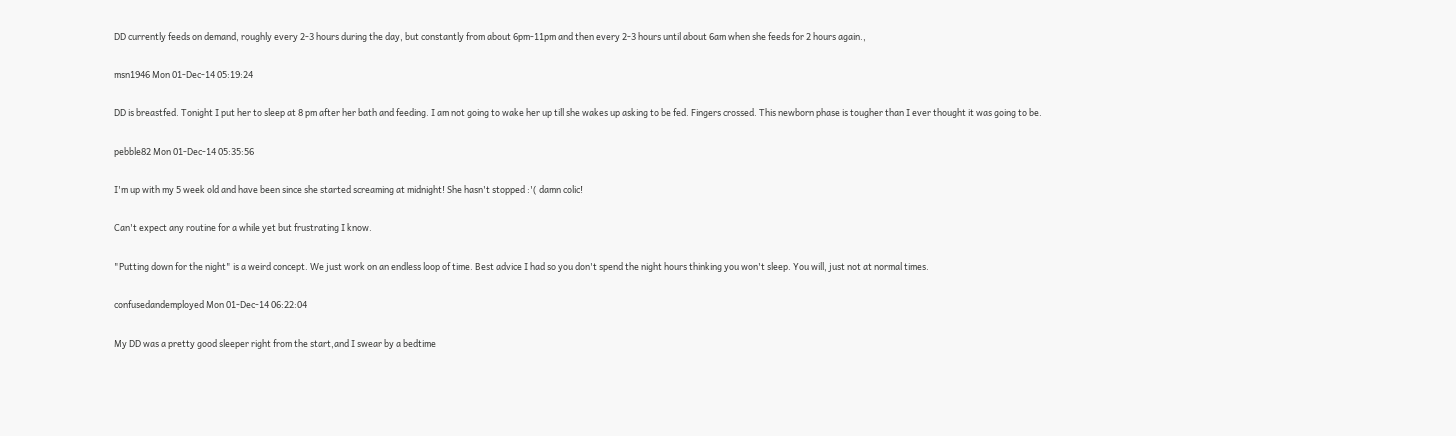DD currently feeds on demand, roughly every 2-3 hours during the day, but constantly from about 6pm-11pm and then every 2-3 hours until about 6am when she feeds for 2 hours again.,

msn1946 Mon 01-Dec-14 05:19:24

DD is breastfed. Tonight I put her to sleep at 8 pm after her bath and feeding. I am not going to wake her up till she wakes up asking to be fed. Fingers crossed. This newborn phase is tougher than I ever thought it was going to be.

pebble82 Mon 01-Dec-14 05:35:56

I'm up with my 5 week old and have been since she started screaming at midnight! She hasn't stopped :'( damn colic!

Can't expect any routine for a while yet but frustrating I know.

"Putting down for the night" is a weird concept. We just work on an endless loop of time. Best advice I had so you don't spend the night hours thinking you won't sleep. You will, just not at normal times.

confusedandemployed Mon 01-Dec-14 06:22:04

My DD was a pretty good sleeper right from the start,and I swear by a bedtime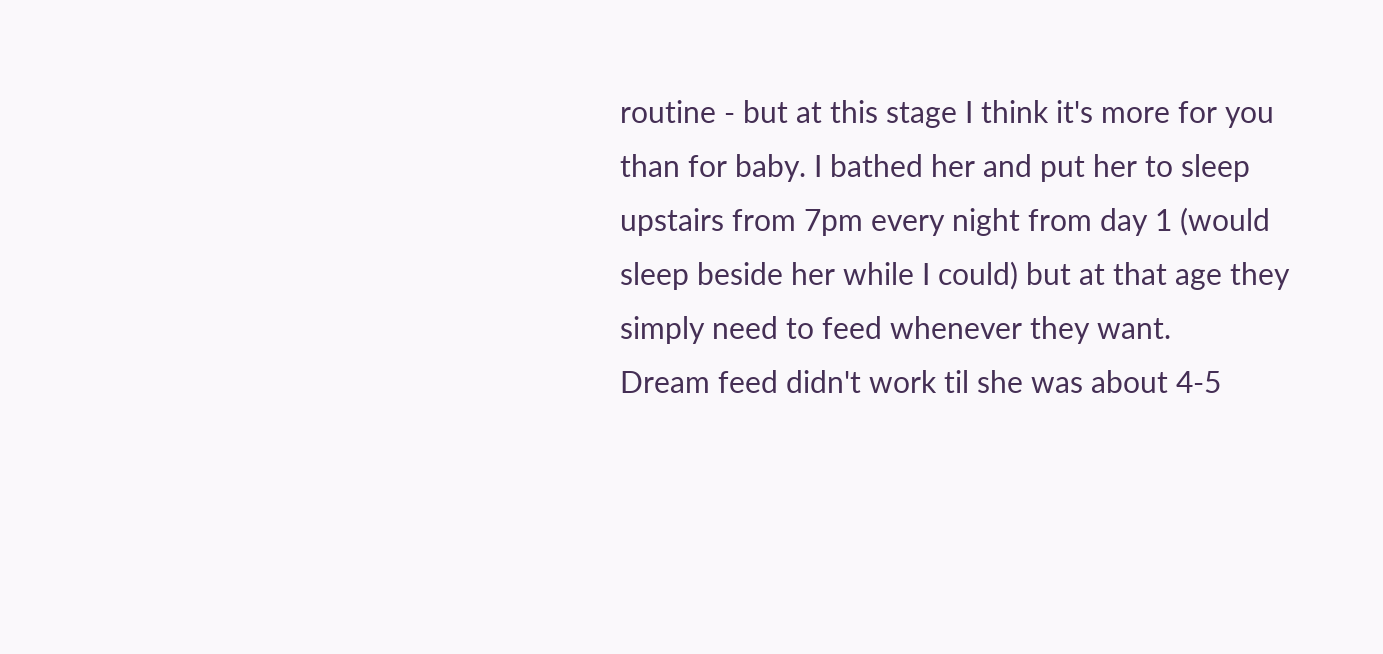routine - but at this stage I think it's more for you than for baby. I bathed her and put her to sleep upstairs from 7pm every night from day 1 (would sleep beside her while I could) but at that age they simply need to feed whenever they want.
Dream feed didn't work til she was about 4-5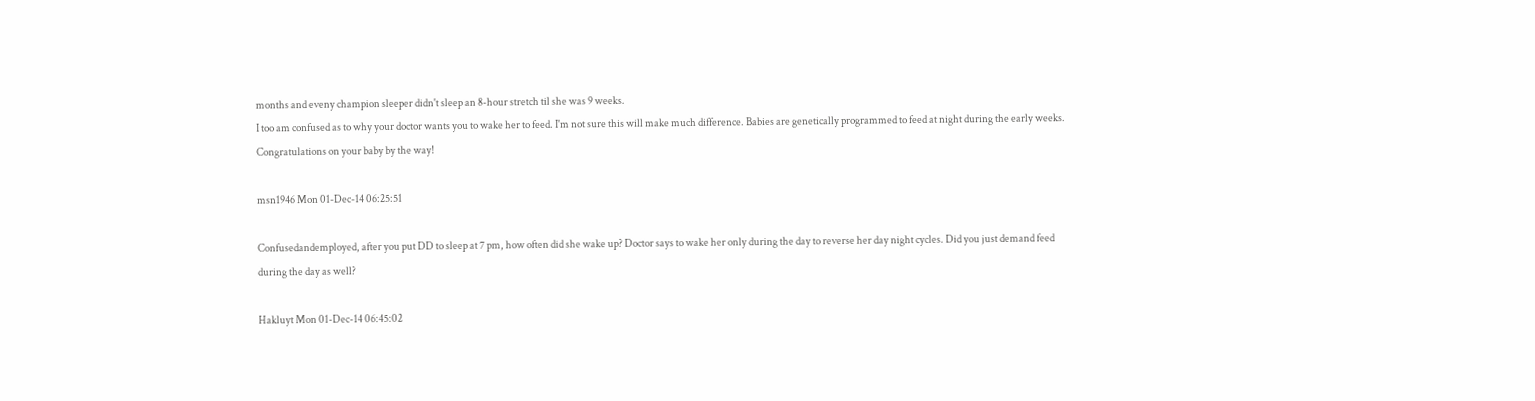months and eveny champion sleeper didn't sleep an 8-hour stretch til she was 9 weeks.
I too am confused as to why your doctor wants you to wake her to feed. I'm not sure this will make much difference. Babies are genetically programmed to feed at night during the early weeks.
Congratulations on your baby by the way!

msn1946 Mon 01-Dec-14 06:25:51

Confusedandemployed, after you put DD to sleep at 7 pm, how often did she wake up? Doctor says to wake her only during the day to reverse her day night cycles. Did you just demand feed during the day as well?

Hakluyt Mon 01-Dec-14 06:45:02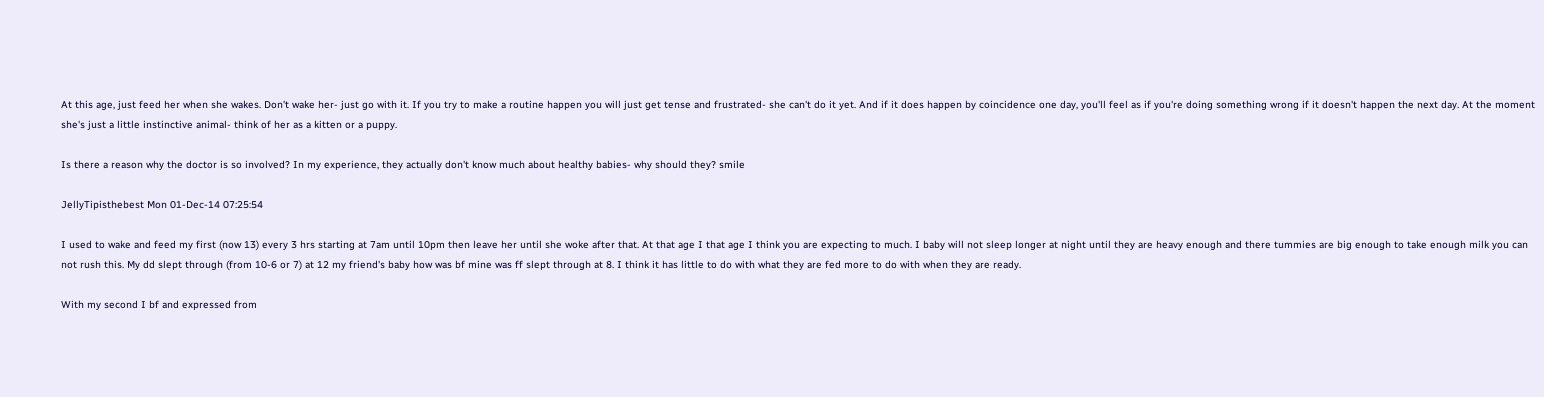At this age, just feed her when she wakes. Don't wake her- just go with it. If you try to make a routine happen you will just get tense and frustrated- she can't do it yet. And if it does happen by coincidence one day, you'll feel as if you're doing something wrong if it doesn't happen the next day. At the moment she's just a little instinctive animal- think of her as a kitten or a puppy.

Is there a reason why the doctor is so involved? In my experience, they actually don't know much about healthy babies- why should they? smile

JellyTipisthebest Mon 01-Dec-14 07:25:54

I used to wake and feed my first (now 13) every 3 hrs starting at 7am until 10pm then leave her until she woke after that. At that age I that age I think you are expecting to much. I baby will not sleep longer at night until they are heavy enough and there tummies are big enough to take enough milk you can not rush this. My dd slept through (from 10-6 or 7) at 12 my friend's baby how was bf mine was ff slept through at 8. I think it has little to do with what they are fed more to do with when they are ready.

With my second I bf and expressed from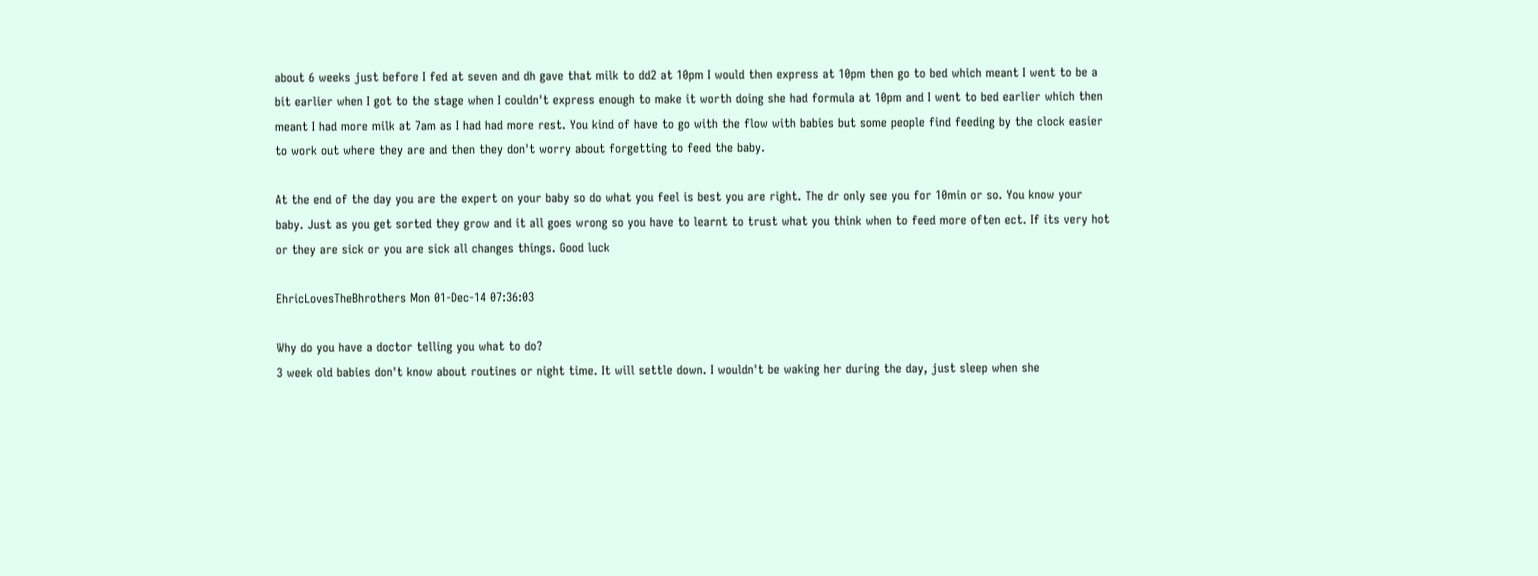about 6 weeks just before I fed at seven and dh gave that milk to dd2 at 10pm I would then express at 10pm then go to bed which meant I went to be a bit earlier when I got to the stage when I couldn't express enough to make it worth doing she had formula at 10pm and I went to bed earlier which then meant I had more milk at 7am as I had had more rest. You kind of have to go with the flow with babies but some people find feeding by the clock easier to work out where they are and then they don't worry about forgetting to feed the baby.

At the end of the day you are the expert on your baby so do what you feel is best you are right. The dr only see you for 10min or so. You know your baby. Just as you get sorted they grow and it all goes wrong so you have to learnt to trust what you think when to feed more often ect. If its very hot or they are sick or you are sick all changes things. Good luck

EhricLovesTheBhrothers Mon 01-Dec-14 07:36:03

Why do you have a doctor telling you what to do?
3 week old babies don't know about routines or night time. It will settle down. I wouldn't be waking her during the day, just sleep when she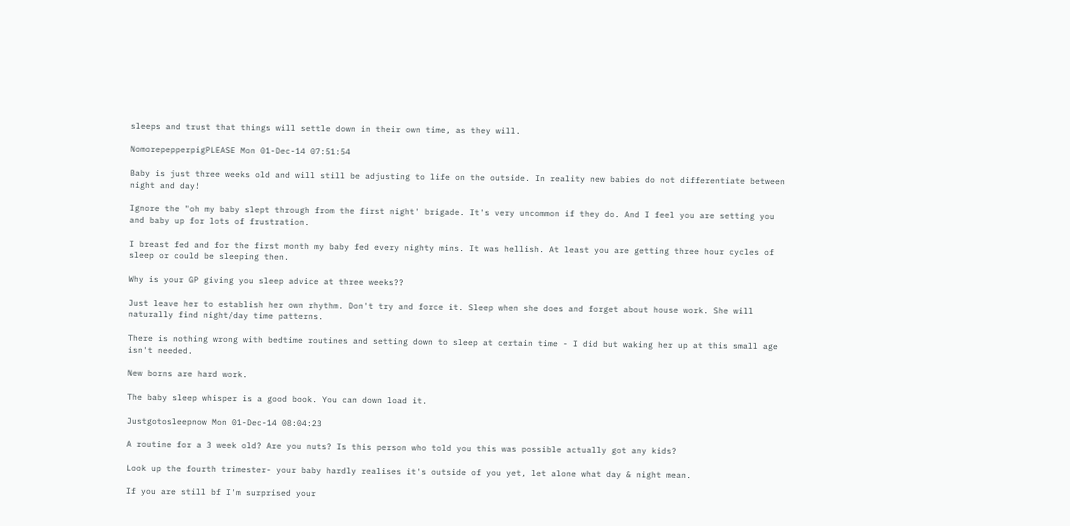sleeps and trust that things will settle down in their own time, as they will.

NomorepepperpigPLEASE Mon 01-Dec-14 07:51:54

Baby is just three weeks old and will still be adjusting to life on the outside. In reality new babies do not differentiate between night and day!

Ignore the "oh my baby slept through from the first night' brigade. It's very uncommon if they do. And I feel you are setting you and baby up for lots of frustration.

I breast fed and for the first month my baby fed every nighty mins. It was hellish. At least you are getting three hour cycles of sleep or could be sleeping then.

Why is your GP giving you sleep advice at three weeks??

Just leave her to establish her own rhythm. Don't try and force it. Sleep when she does and forget about house work. She will naturally find night/day time patterns.

There is nothing wrong with bedtime routines and setting down to sleep at certain time - I did but waking her up at this small age isn't needed.

New borns are hard work.

The baby sleep whisper is a good book. You can down load it.

Justgotosleepnow Mon 01-Dec-14 08:04:23

A routine for a 3 week old? Are you nuts? Is this person who told you this was possible actually got any kids?

Look up the fourth trimester- your baby hardly realises it's outside of you yet, let alone what day & night mean.

If you are still bf I'm surprised your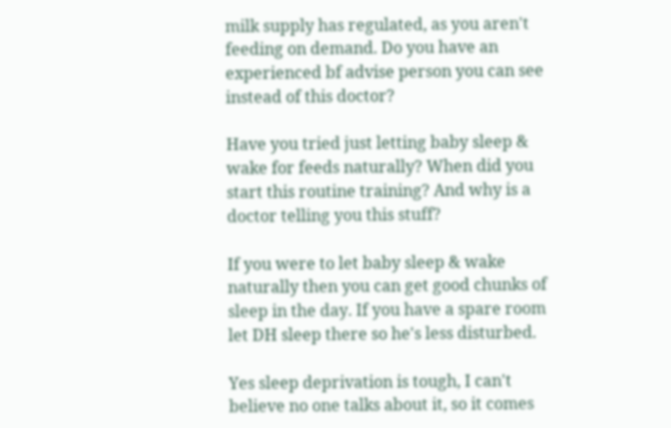milk supply has regulated, as you aren't feeding on demand. Do you have an experienced bf advise person you can see instead of this doctor?

Have you tried just letting baby sleep & wake for feeds naturally? When did you start this routine training? And why is a doctor telling you this stuff?

If you were to let baby sleep & wake naturally then you can get good chunks of sleep in the day. If you have a spare room let DH sleep there so he's less disturbed.

Yes sleep deprivation is tough, I can't believe no one talks about it, so it comes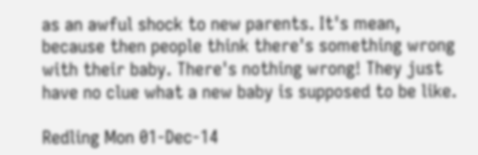as an awful shock to new parents. It's mean, because then people think there's something wrong with their baby. There's nothing wrong! They just have no clue what a new baby is supposed to be like.

Redling Mon 01-Dec-14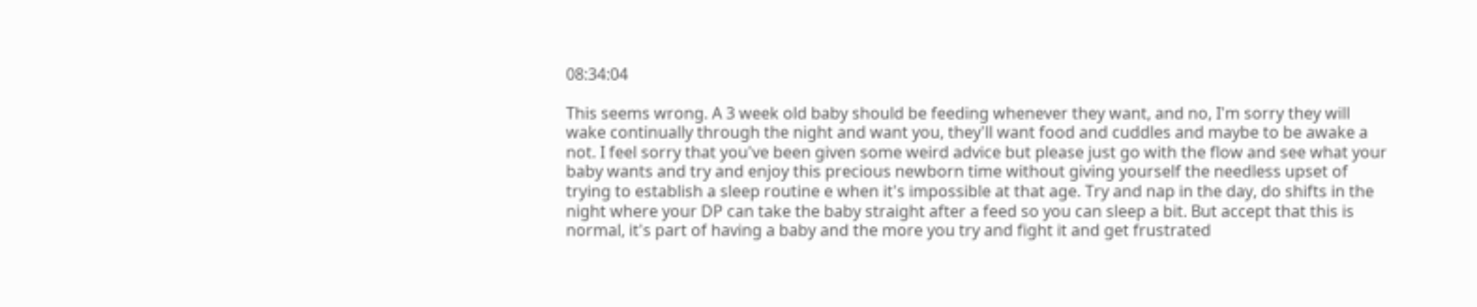08:34:04

This seems wrong. A 3 week old baby should be feeding whenever they want, and no, I'm sorry they will wake continually through the night and want you, they'll want food and cuddles and maybe to be awake a not. I feel sorry that you've been given some weird advice but please just go with the flow and see what your baby wants and try and enjoy this precious newborn time without giving yourself the needless upset of trying to establish a sleep routine e when it's impossible at that age. Try and nap in the day, do shifts in the night where your DP can take the baby straight after a feed so you can sleep a bit. But accept that this is normal, it's part of having a baby and the more you try and fight it and get frustrated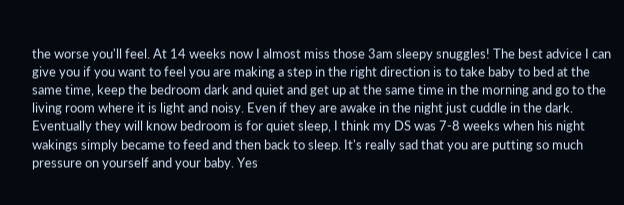the worse you'll feel. At 14 weeks now I almost miss those 3am sleepy snuggles! The best advice I can give you if you want to feel you are making a step in the right direction is to take baby to bed at the same time, keep the bedroom dark and quiet and get up at the same time in the morning and go to the living room where it is light and noisy. Even if they are awake in the night just cuddle in the dark. Eventually they will know bedroom is for quiet sleep, I think my DS was 7-8 weeks when his night wakings simply became to feed and then back to sleep. It's really sad that you are putting so much pressure on yourself and your baby. Yes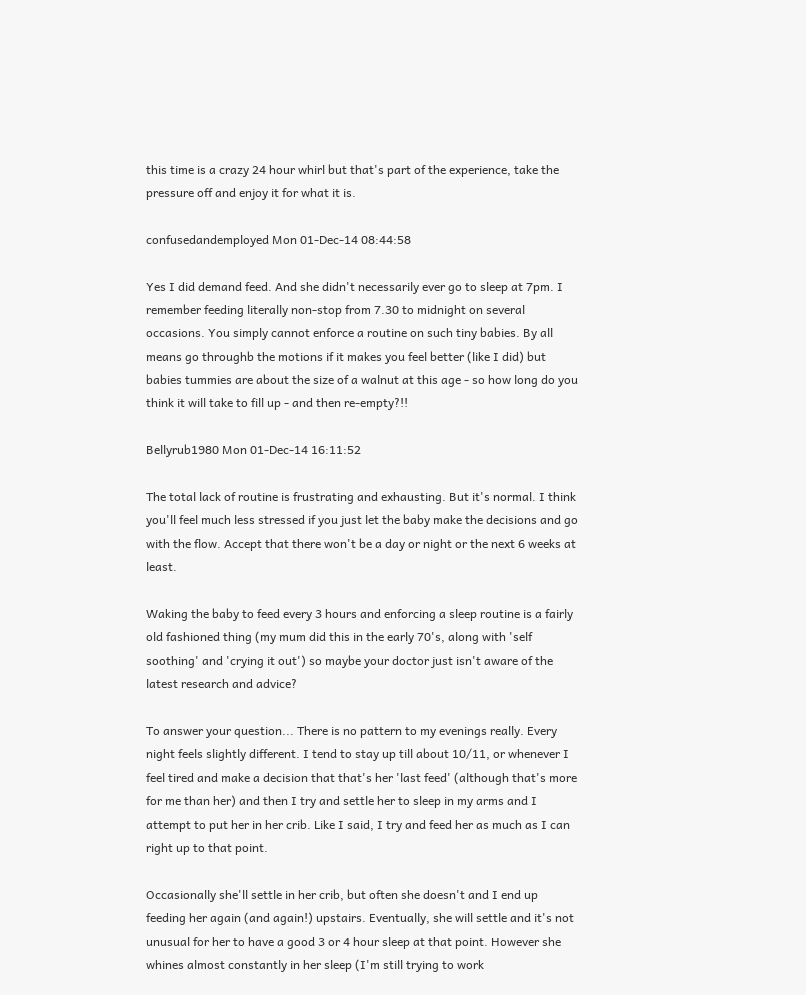this time is a crazy 24 hour whirl but that's part of the experience, take the pressure off and enjoy it for what it is.

confusedandemployed Mon 01-Dec-14 08:44:58

Yes I did demand feed. And she didn't necessarily ever go to sleep at 7pm. I remember feeding literally non-stop from 7.30 to midnight on several occasions. You simply cannot enforce a routine on such tiny babies. By all means go throughb the motions if it makes you feel better (like I did) but babies tummies are about the size of a walnut at this age - so how long do you think it will take to fill up - and then re-empty?!!

Bellyrub1980 Mon 01-Dec-14 16:11:52

The total lack of routine is frustrating and exhausting. But it's normal. I think you'll feel much less stressed if you just let the baby make the decisions and go with the flow. Accept that there won't be a day or night or the next 6 weeks at least.

Waking the baby to feed every 3 hours and enforcing a sleep routine is a fairly old fashioned thing (my mum did this in the early 70's, along with 'self soothing' and 'crying it out') so maybe your doctor just isn't aware of the latest research and advice?

To answer your question... There is no pattern to my evenings really. Every night feels slightly different. I tend to stay up till about 10/11, or whenever I feel tired and make a decision that that's her 'last feed' (although that's more for me than her) and then I try and settle her to sleep in my arms and I attempt to put her in her crib. Like I said, I try and feed her as much as I can right up to that point.

Occasionally she'll settle in her crib, but often she doesn't and I end up feeding her again (and again!) upstairs. Eventually, she will settle and it's not unusual for her to have a good 3 or 4 hour sleep at that point. However she whines almost constantly in her sleep (I'm still trying to work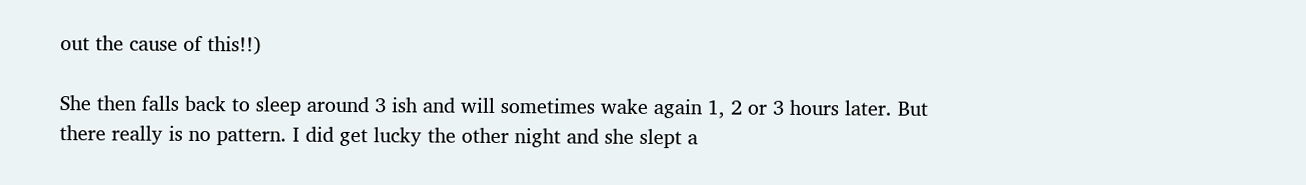out the cause of this!!)

She then falls back to sleep around 3 ish and will sometimes wake again 1, 2 or 3 hours later. But there really is no pattern. I did get lucky the other night and she slept a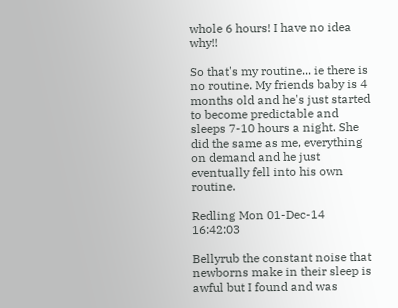whole 6 hours! I have no idea why!!

So that's my routine... ie there is no routine. My friends baby is 4 months old and he's just started to become predictable and sleeps 7-10 hours a night. She did the same as me, everything on demand and he just eventually fell into his own routine.

Redling Mon 01-Dec-14 16:42:03

Bellyrub the constant noise that newborns make in their sleep is awful but I found and was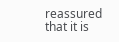reassured that it is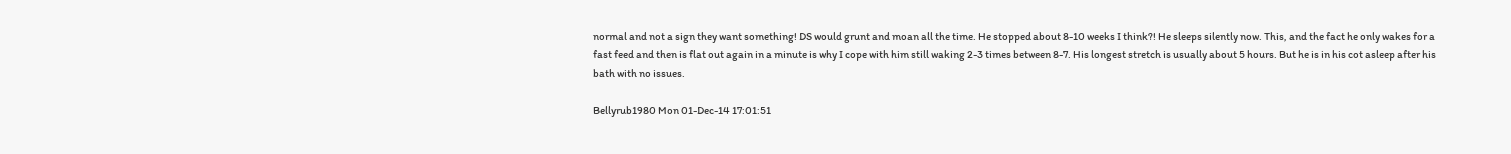normal and not a sign they want something! DS would grunt and moan all the time. He stopped about 8-10 weeks I think?! He sleeps silently now. This, and the fact he only wakes for a fast feed and then is flat out again in a minute is why I cope with him still waking 2-3 times between 8-7. His longest stretch is usually about 5 hours. But he is in his cot asleep after his bath with no issues.

Bellyrub1980 Mon 01-Dec-14 17:01:51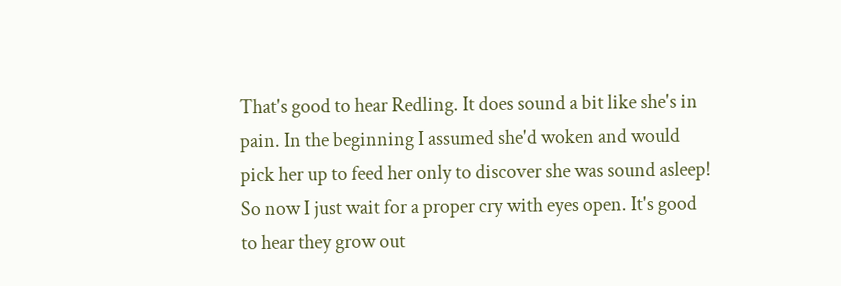That's good to hear Redling. It does sound a bit like she's in pain. In the beginning I assumed she'd woken and would pick her up to feed her only to discover she was sound asleep! So now I just wait for a proper cry with eyes open. It's good to hear they grow out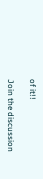of it!!

Join the discussion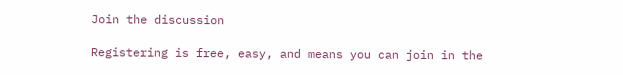Join the discussion

Registering is free, easy, and means you can join in the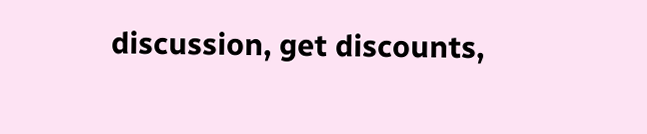discussion, get discounts,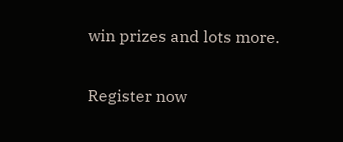win prizes and lots more.

Register now